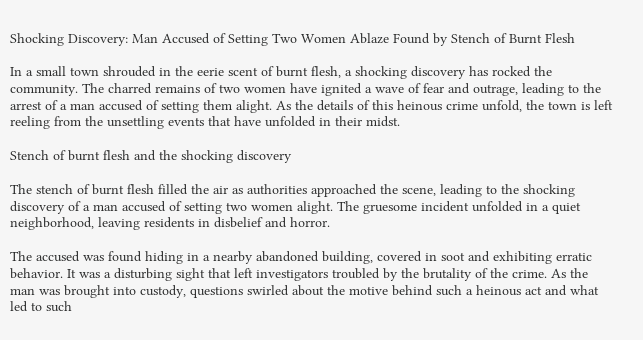Shocking Discovery: Man Accused of Setting Two Women Ablaze Found by Stench of Burnt Flesh

In a small town shrouded in the eerie scent of burnt flesh, a shocking discovery has rocked the community. The charred remains of two women have ignited a wave of fear and outrage, leading to the arrest of a man accused of setting them alight. As the details of this heinous crime unfold, the town is left reeling from the unsettling events that have unfolded in their midst.

Stench of burnt flesh and the shocking discovery

The stench of burnt flesh filled the air as authorities approached the scene, leading to the shocking discovery of a man accused of setting two women alight. The gruesome incident unfolded in a quiet neighborhood, leaving residents in disbelief and horror.

The accused was found hiding in a nearby abandoned building, covered in soot and exhibiting erratic behavior. It was a disturbing sight that left investigators troubled by the brutality of the crime. As the man was brought into custody, questions swirled about the motive behind such a heinous act and what led to such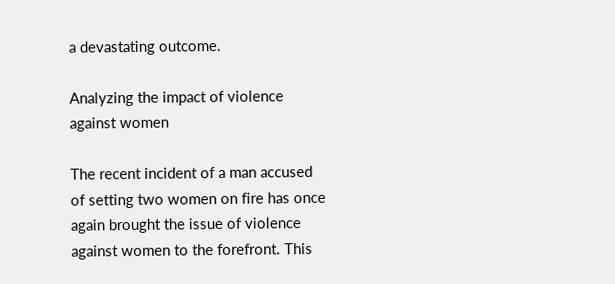a devastating outcome.

Analyzing the impact of violence against women

The recent incident of a man accused of setting two women on fire has once again brought the issue of violence against women to the forefront. This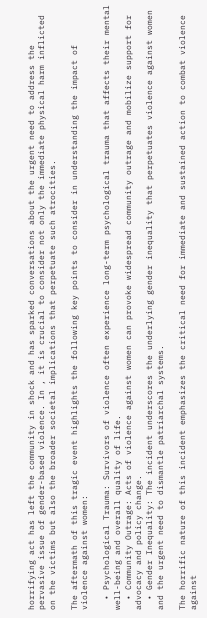horrifying act has left the community in shock and has sparked conversations about the urgent need to address the pervasive issue of gender-based violence. In , it is crucial to consider not only the immediate physical harm inflicted on the victims but also the broader societal implications that perpetuate such atrocities.

The aftermath of this tragic event highlights the following key points to consider in understanding the impact of violence against women:

  • Psychological Trauma: Survivors of violence often experience long-term psychological trauma that affects their mental well-being and overall quality of life.
  • Community Outrage: Acts of violence against women can provoke widespread community outrage and mobilize support for advocacy and policy change.
  • Gender Inequality: The incident underscores the underlying gender inequality that perpetuates violence against women and the urgent need to dismantle patriarchal systems.

The horrific nature of this incident emphasizes the critical need for immediate and sustained action to combat violence against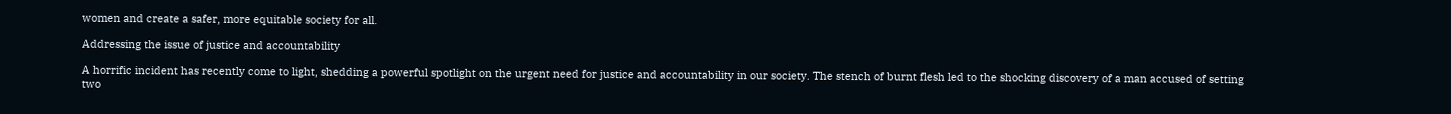women and create a safer, more equitable society for all.

Addressing the issue of justice and accountability

A horrific incident has recently come to light, shedding a powerful spotlight on the urgent need for justice and accountability in our society. The stench of burnt flesh led to the shocking discovery of a man accused of setting two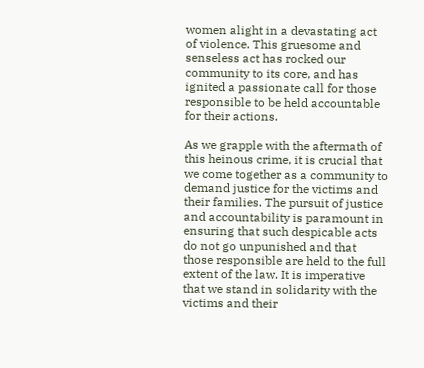women alight in a devastating act of violence. This gruesome and senseless act has rocked our community to its core, and has ignited a passionate call for those responsible to be held accountable for their actions.

As we grapple with the aftermath of this heinous crime, it is crucial that we come together as a community to demand justice for the victims and their families. The pursuit of justice and accountability is paramount in ensuring that such despicable acts do not go unpunished and that those responsible are held to the full extent of the law. It is imperative that we stand in solidarity with the victims and their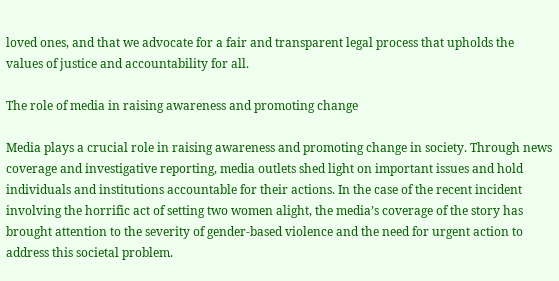loved ones, and that we advocate for a fair and transparent legal process that upholds the values of justice and accountability for all.

The role of media in raising awareness and promoting change

Media plays a crucial role in raising awareness and promoting change in society. Through news coverage and investigative reporting, media outlets shed light on important issues and hold individuals and institutions accountable for their actions. In the case of the recent incident involving the horrific act of setting two women alight, the media’s coverage of the story has brought attention to the severity of gender-based violence and the need for urgent action to address this societal problem.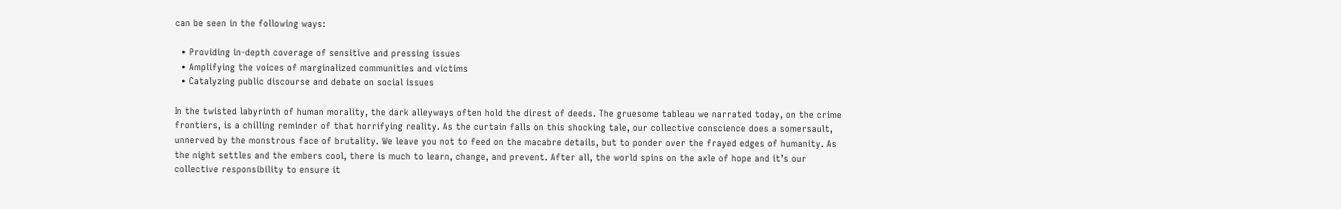can be seen in the following ways:

  • Providing in-depth coverage of sensitive and pressing issues
  • Amplifying the voices of marginalized communities and victims
  • Catalyzing public discourse and debate on social issues

In the twisted labyrinth of human morality, the dark alleyways often hold the direst of deeds. The gruesome tableau we narrated today, on the crime frontiers, is a chilling reminder of that horrifying reality. As the curtain falls on this shocking tale, our collective conscience does a somersault, unnerved by the monstrous face of brutality. We leave you not to feed on the macabre details, but to ponder over the frayed edges of humanity. As the night settles and the embers cool, there is much to learn, change, and prevent. After all, the world spins on the axle of hope and it’s our collective responsibility to ensure it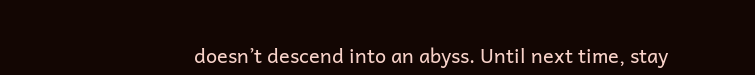doesn’t descend into an abyss. Until next time, stay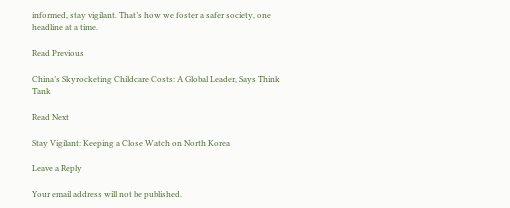informed, stay vigilant. That’s how we foster a safer society, one headline at a time.

Read Previous

China’s Skyrocketing Childcare Costs: A Global Leader, Says Think Tank

Read Next

Stay Vigilant: Keeping a Close Watch on North Korea

Leave a Reply

Your email address will not be published.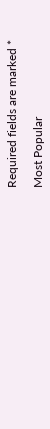Required fields are marked *

Most Popular